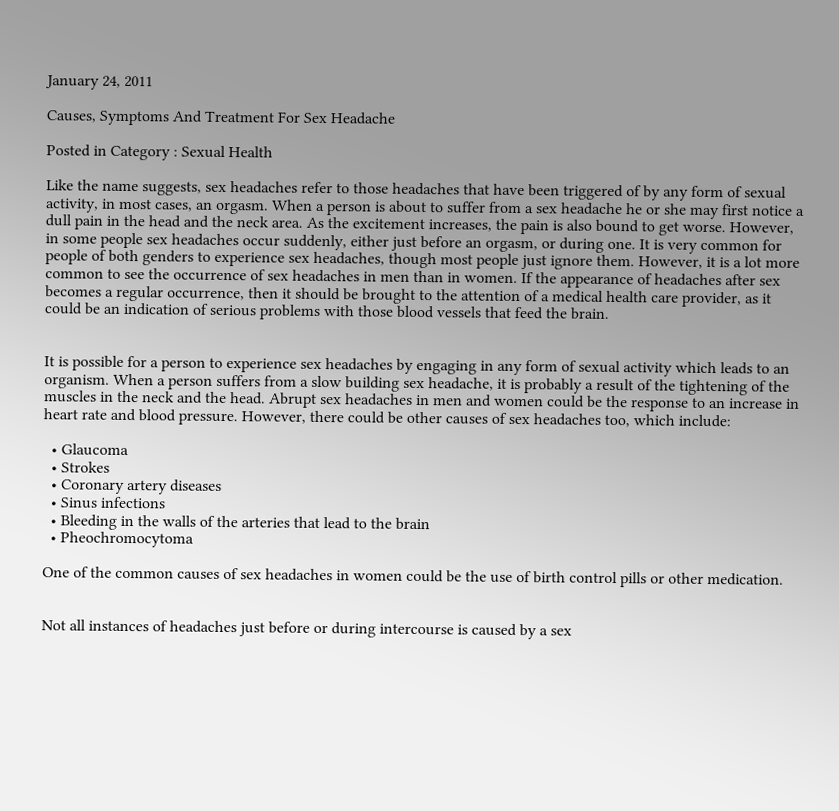January 24, 2011

Causes, Symptoms And Treatment For Sex Headache

Posted in Category : Sexual Health

Like the name suggests, sex headaches refer to those headaches that have been triggered of by any form of sexual activity, in most cases, an orgasm. When a person is about to suffer from a sex headache he or she may first notice a dull pain in the head and the neck area. As the excitement increases, the pain is also bound to get worse. However, in some people sex headaches occur suddenly, either just before an orgasm, or during one. It is very common for people of both genders to experience sex headaches, though most people just ignore them. However, it is a lot more common to see the occurrence of sex headaches in men than in women. If the appearance of headaches after sex becomes a regular occurrence, then it should be brought to the attention of a medical health care provider, as it could be an indication of serious problems with those blood vessels that feed the brain.


It is possible for a person to experience sex headaches by engaging in any form of sexual activity which leads to an organism. When a person suffers from a slow building sex headache, it is probably a result of the tightening of the muscles in the neck and the head. Abrupt sex headaches in men and women could be the response to an increase in heart rate and blood pressure. However, there could be other causes of sex headaches too, which include:

  • Glaucoma
  • Strokes
  • Coronary artery diseases
  • Sinus infections
  • Bleeding in the walls of the arteries that lead to the brain
  • Pheochromocytoma

One of the common causes of sex headaches in women could be the use of birth control pills or other medication.


Not all instances of headaches just before or during intercourse is caused by a sex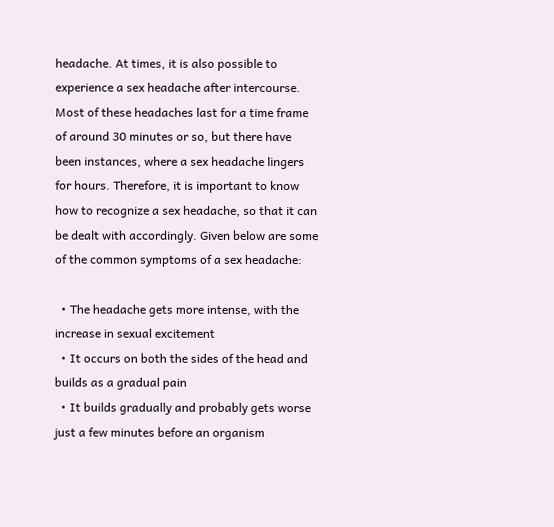headache. At times, it is also possible to experience a sex headache after intercourse. Most of these headaches last for a time frame of around 30 minutes or so, but there have been instances, where a sex headache lingers for hours. Therefore, it is important to know how to recognize a sex headache, so that it can be dealt with accordingly. Given below are some of the common symptoms of a sex headache:

  • The headache gets more intense, with the increase in sexual excitement
  • It occurs on both the sides of the head and builds as a gradual pain
  • It builds gradually and probably gets worse just a few minutes before an organism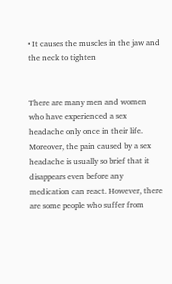• It causes the muscles in the jaw and the neck to tighten


There are many men and women who have experienced a sex headache only once in their life. Moreover, the pain caused by a sex headache is usually so brief that it disappears even before any medication can react. However, there are some people who suffer from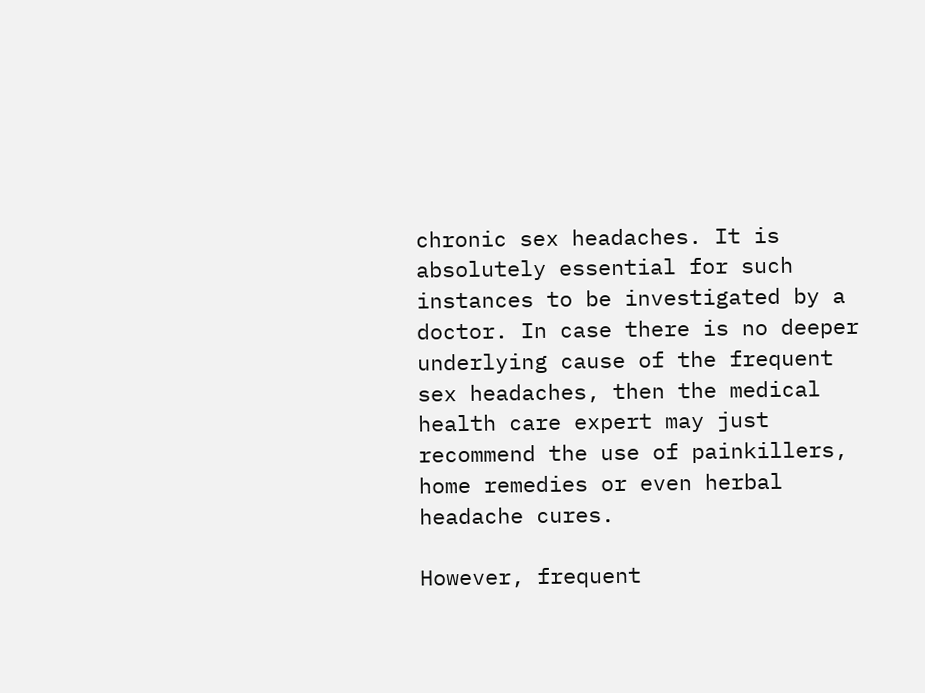chronic sex headaches. It is absolutely essential for such instances to be investigated by a doctor. In case there is no deeper underlying cause of the frequent sex headaches, then the medical health care expert may just recommend the use of painkillers, home remedies or even herbal headache cures.

However, frequent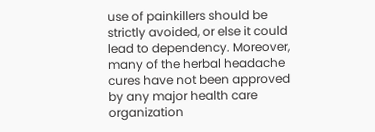use of painkillers should be strictly avoided, or else it could lead to dependency. Moreover, many of the herbal headache cures have not been approved by any major health care organization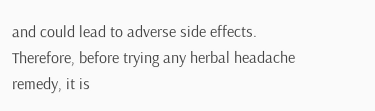and could lead to adverse side effects. Therefore, before trying any herbal headache remedy, it is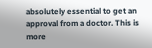absolutely essential to get an approval from a doctor. This is more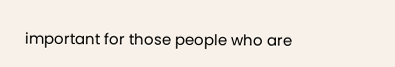important for those people who are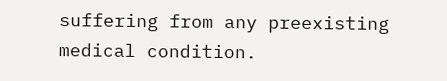suffering from any preexisting medical condition.